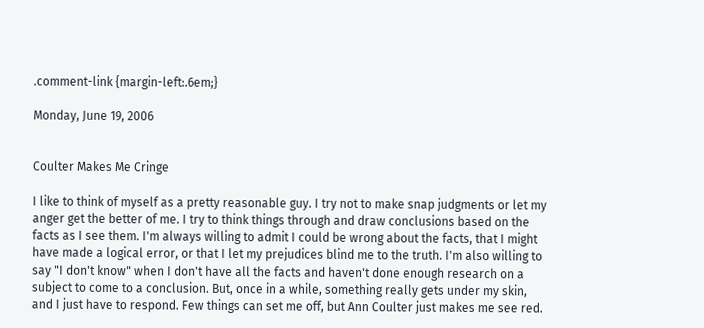.comment-link {margin-left:.6em;}

Monday, June 19, 2006


Coulter Makes Me Cringe

I like to think of myself as a pretty reasonable guy. I try not to make snap judgments or let my anger get the better of me. I try to think things through and draw conclusions based on the facts as I see them. I'm always willing to admit I could be wrong about the facts, that I might have made a logical error, or that I let my prejudices blind me to the truth. I'm also willing to say "I don't know" when I don't have all the facts and haven't done enough research on a subject to come to a conclusion. But, once in a while, something really gets under my skin, and I just have to respond. Few things can set me off, but Ann Coulter just makes me see red.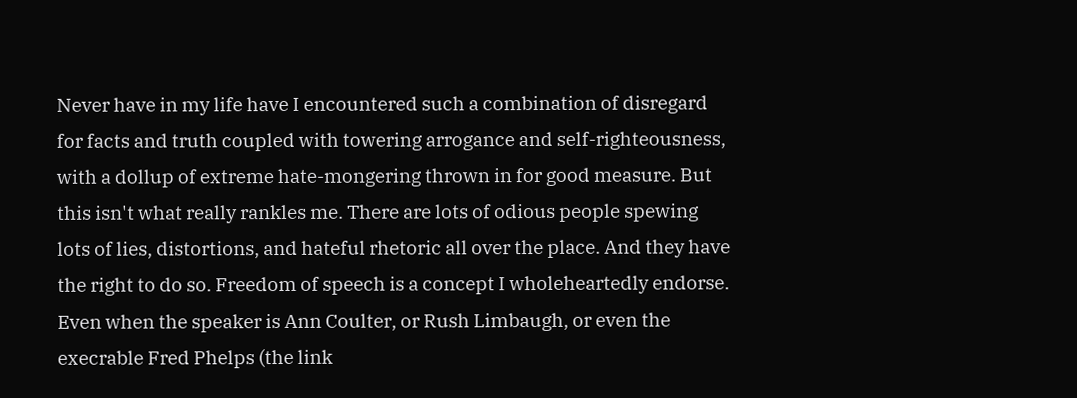Never have in my life have I encountered such a combination of disregard for facts and truth coupled with towering arrogance and self-righteousness, with a dollup of extreme hate-mongering thrown in for good measure. But this isn't what really rankles me. There are lots of odious people spewing lots of lies, distortions, and hateful rhetoric all over the place. And they have the right to do so. Freedom of speech is a concept I wholeheartedly endorse. Even when the speaker is Ann Coulter, or Rush Limbaugh, or even the execrable Fred Phelps (the link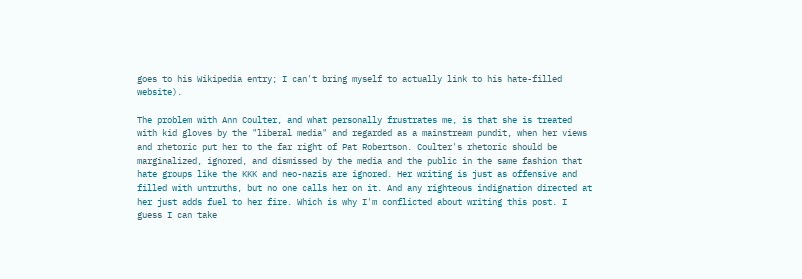goes to his Wikipedia entry; I can't bring myself to actually link to his hate-filled website).

The problem with Ann Coulter, and what personally frustrates me, is that she is treated with kid gloves by the "liberal media" and regarded as a mainstream pundit, when her views and rhetoric put her to the far right of Pat Robertson. Coulter's rhetoric should be marginalized, ignored, and dismissed by the media and the public in the same fashion that hate groups like the KKK and neo-nazis are ignored. Her writing is just as offensive and filled with untruths, but no one calls her on it. And any righteous indignation directed at her just adds fuel to her fire. Which is why I'm conflicted about writing this post. I guess I can take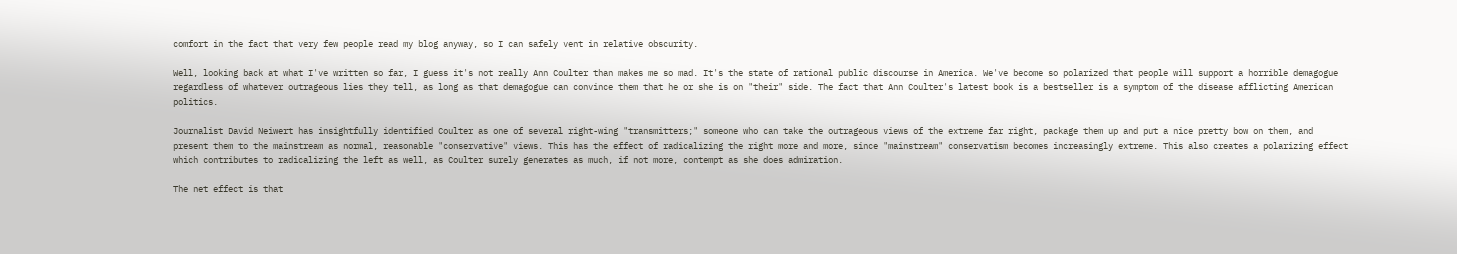comfort in the fact that very few people read my blog anyway, so I can safely vent in relative obscurity.

Well, looking back at what I've written so far, I guess it's not really Ann Coulter than makes me so mad. It's the state of rational public discourse in America. We've become so polarized that people will support a horrible demagogue regardless of whatever outrageous lies they tell, as long as that demagogue can convince them that he or she is on "their" side. The fact that Ann Coulter's latest book is a bestseller is a symptom of the disease afflicting American politics.

Journalist David Neiwert has insightfully identified Coulter as one of several right-wing "transmitters;" someone who can take the outrageous views of the extreme far right, package them up and put a nice pretty bow on them, and present them to the mainstream as normal, reasonable "conservative" views. This has the effect of radicalizing the right more and more, since "mainstream" conservatism becomes increasingly extreme. This also creates a polarizing effect which contributes to radicalizing the left as well, as Coulter surely generates as much, if not more, contempt as she does admiration.

The net effect is that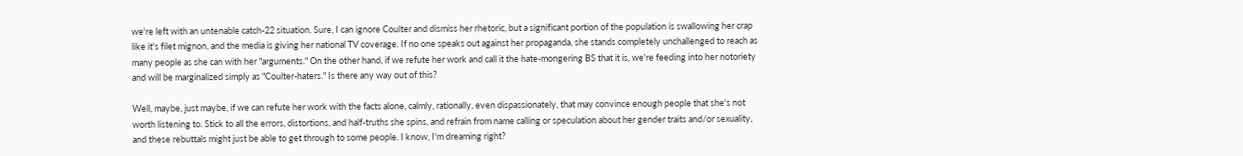we're left with an untenable catch-22 situation. Sure, I can ignore Coulter and dismiss her rhetoric, but a significant portion of the population is swallowing her crap like it's filet mignon, and the media is giving her national TV coverage. If no one speaks out against her propaganda, she stands completely unchallenged to reach as many people as she can with her "arguments." On the other hand, if we refute her work and call it the hate-mongering BS that it is, we're feeding into her notoriety and will be marginalized simply as "Coulter-haters." Is there any way out of this?

Well, maybe, just maybe, if we can refute her work with the facts alone, calmly, rationally, even dispassionately, that may convince enough people that she's not worth listening to. Stick to all the errors, distortions, and half-truths she spins, and refrain from name calling or speculation about her gender traits and/or sexuality, and these rebuttals might just be able to get through to some people. I know, I'm dreaming right?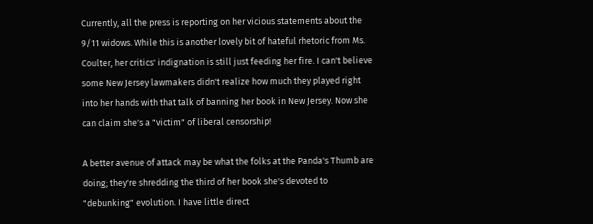Currently, all the press is reporting on her vicious statements about the 9/11 widows. While this is another lovely bit of hateful rhetoric from Ms. Coulter, her critics' indignation is still just feeding her fire. I can't believe some New Jersey lawmakers didn't realize how much they played right into her hands with that talk of banning her book in New Jersey. Now she can claim she's a "victim" of liberal censorship!

A better avenue of attack may be what the folks at the Panda's Thumb are doing; they're shredding the third of her book she's devoted to "debunking" evolution. I have little direct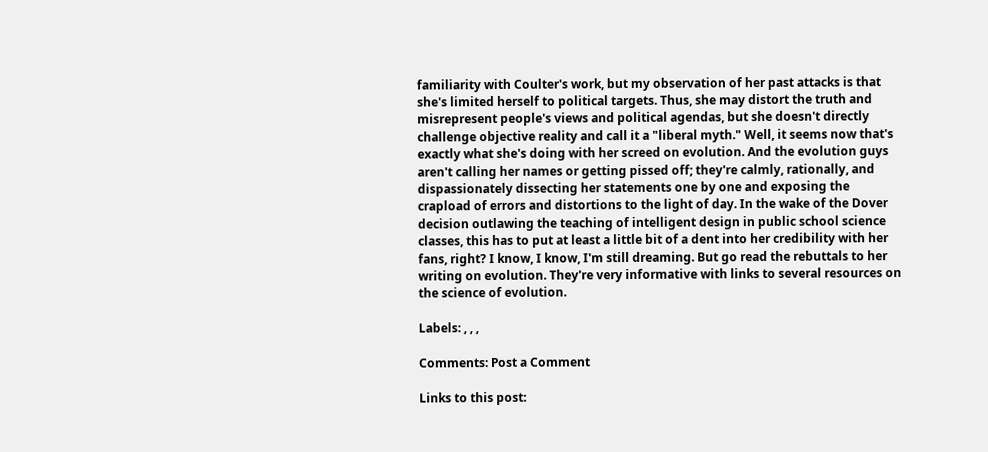familiarity with Coulter's work, but my observation of her past attacks is that she's limited herself to political targets. Thus, she may distort the truth and misrepresent people's views and political agendas, but she doesn't directly challenge objective reality and call it a "liberal myth." Well, it seems now that's exactly what she's doing with her screed on evolution. And the evolution guys aren't calling her names or getting pissed off; they're calmly, rationally, and dispassionately dissecting her statements one by one and exposing the crapload of errors and distortions to the light of day. In the wake of the Dover decision outlawing the teaching of intelligent design in public school science classes, this has to put at least a little bit of a dent into her credibility with her fans, right? I know, I know, I'm still dreaming. But go read the rebuttals to her writing on evolution. They're very informative with links to several resources on the science of evolution.

Labels: , , ,

Comments: Post a Comment

Links to this post: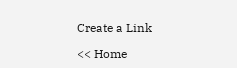Create a Link

<< Home